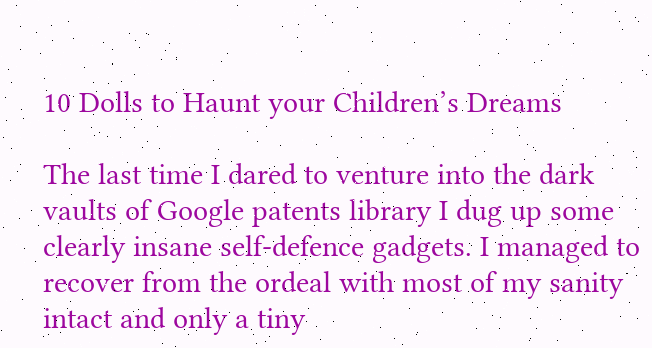10 Dolls to Haunt your Children’s Dreams

The last time I dared to venture into the dark vaults of Google patents library I dug up some clearly insane self-defence gadgets. I managed to recover from the ordeal with most of my sanity intact and only a tiny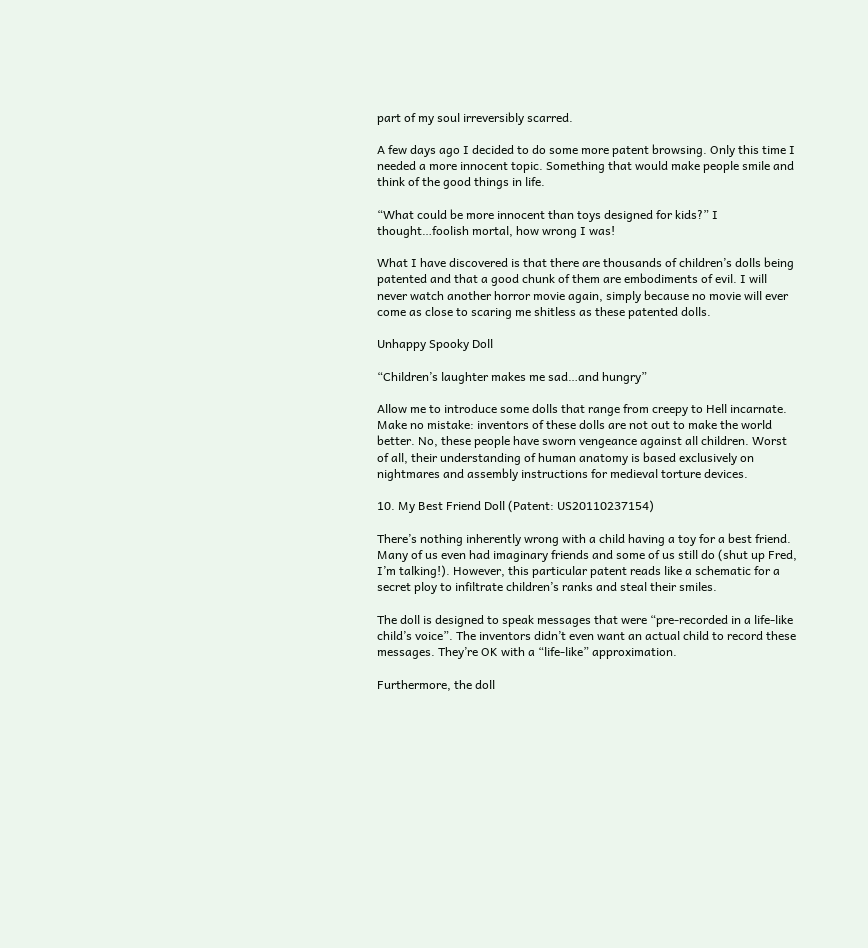part of my soul irreversibly scarred.

A few days ago I decided to do some more patent browsing. Only this time I needed a more innocent topic. Something that would make people smile and think of the good things in life.

“What could be more innocent than toys designed for kids?” I thought…foolish mortal, how wrong I was!

What I have discovered is that there are thousands of children’s dolls being patented and that a good chunk of them are embodiments of evil. I will never watch another horror movie again, simply because no movie will ever come as close to scaring me shitless as these patented dolls.

Unhappy Spooky Doll

“Children’s laughter makes me sad…and hungry”

Allow me to introduce some dolls that range from creepy to Hell incarnate. Make no mistake: inventors of these dolls are not out to make the world better. No, these people have sworn vengeance against all children. Worst of all, their understanding of human anatomy is based exclusively on nightmares and assembly instructions for medieval torture devices.

10. My Best Friend Doll (Patent: US20110237154)

There’s nothing inherently wrong with a child having a toy for a best friend. Many of us even had imaginary friends and some of us still do (shut up Fred, I’m talking!). However, this particular patent reads like a schematic for a secret ploy to infiltrate children’s ranks and steal their smiles.

The doll is designed to speak messages that were “pre-recorded in a life-like child’s voice”. The inventors didn’t even want an actual child to record these messages. They’re OK with a “life-like” approximation.

Furthermore, the doll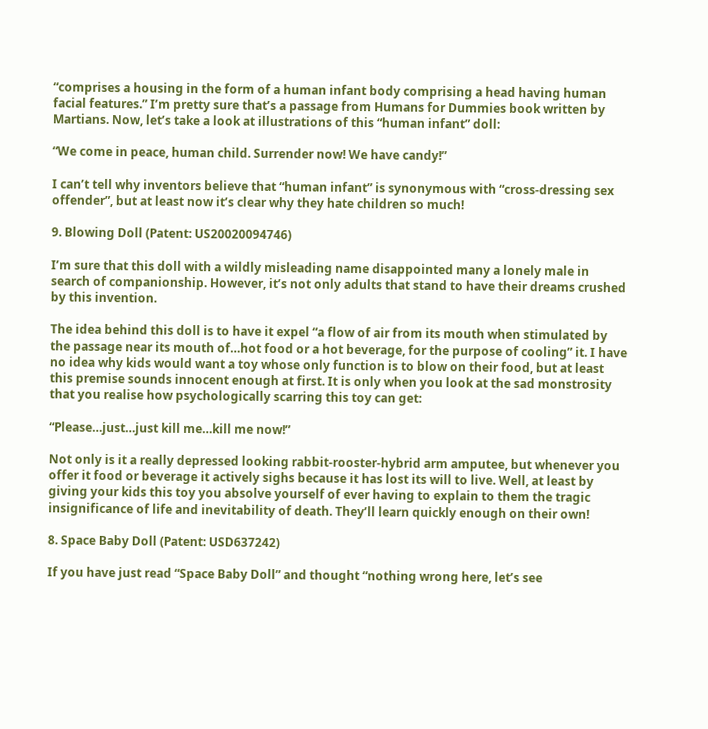“comprises a housing in the form of a human infant body comprising a head having human facial features.” I’m pretty sure that’s a passage from Humans for Dummies book written by Martians. Now, let’s take a look at illustrations of this “human infant” doll:

“We come in peace, human child. Surrender now! We have candy!”

I can’t tell why inventors believe that “human infant” is synonymous with “cross-dressing sex offender”, but at least now it’s clear why they hate children so much!

9. Blowing Doll (Patent: US20020094746)

I’m sure that this doll with a wildly misleading name disappointed many a lonely male in search of companionship. However, it’s not only adults that stand to have their dreams crushed by this invention.

The idea behind this doll is to have it expel “a flow of air from its mouth when stimulated by the passage near its mouth of…hot food or a hot beverage, for the purpose of cooling” it. I have no idea why kids would want a toy whose only function is to blow on their food, but at least this premise sounds innocent enough at first. It is only when you look at the sad monstrosity that you realise how psychologically scarring this toy can get:

“Please…just…just kill me…kill me now!”

Not only is it a really depressed looking rabbit-rooster-hybrid arm amputee, but whenever you offer it food or beverage it actively sighs because it has lost its will to live. Well, at least by giving your kids this toy you absolve yourself of ever having to explain to them the tragic insignificance of life and inevitability of death. They’ll learn quickly enough on their own!

8. Space Baby Doll (Patent: USD637242)

If you have just read “Space Baby Doll” and thought “nothing wrong here, let’s see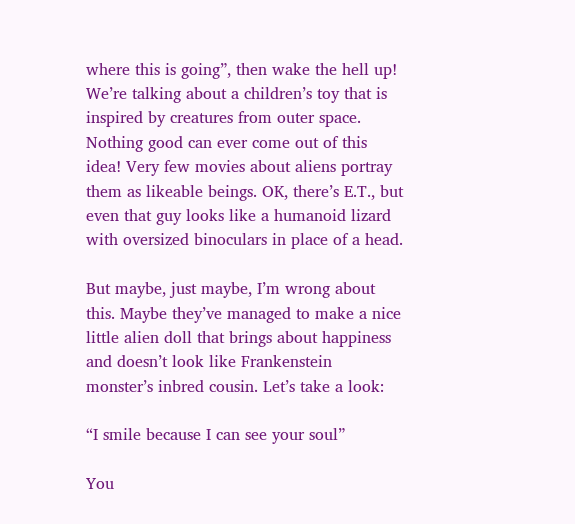where this is going”, then wake the hell up! We’re talking about a children’s toy that is inspired by creatures from outer space. Nothing good can ever come out of this idea! Very few movies about aliens portray them as likeable beings. OK, there’s E.T., but even that guy looks like a humanoid lizard with oversized binoculars in place of a head.

But maybe, just maybe, I’m wrong about this. Maybe they’ve managed to make a nice little alien doll that brings about happiness and doesn’t look like Frankenstein monster’s inbred cousin. Let’s take a look:

“I smile because I can see your soul”

You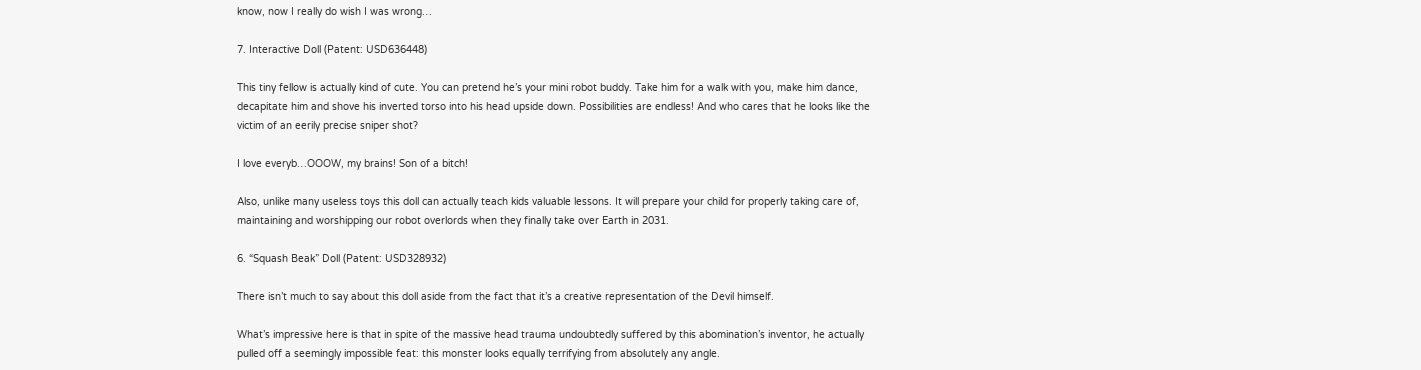know, now I really do wish I was wrong…

7. Interactive Doll (Patent: USD636448)

This tiny fellow is actually kind of cute. You can pretend he’s your mini robot buddy. Take him for a walk with you, make him dance, decapitate him and shove his inverted torso into his head upside down. Possibilities are endless! And who cares that he looks like the victim of an eerily precise sniper shot?

I love everyb…OOOW, my brains! Son of a bitch!

Also, unlike many useless toys this doll can actually teach kids valuable lessons. It will prepare your child for properly taking care of, maintaining and worshipping our robot overlords when they finally take over Earth in 2031.

6. “Squash Beak” Doll (Patent: USD328932)

There isn’t much to say about this doll aside from the fact that it’s a creative representation of the Devil himself.

What’s impressive here is that in spite of the massive head trauma undoubtedly suffered by this abomination’s inventor, he actually pulled off a seemingly impossible feat: this monster looks equally terrifying from absolutely any angle.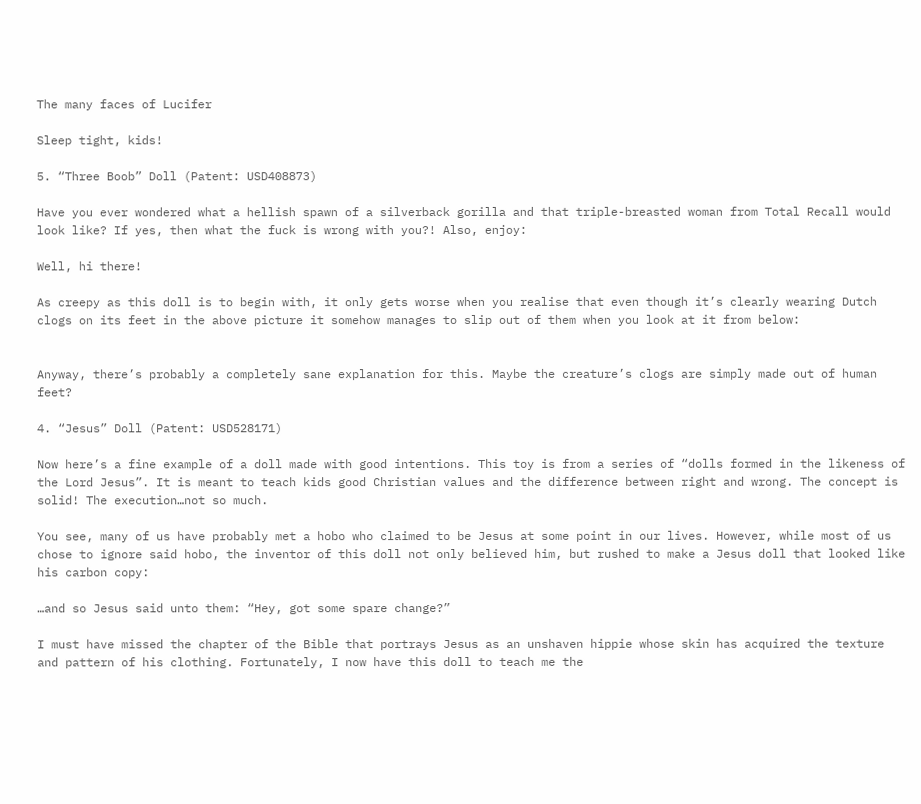The many faces of Lucifer

Sleep tight, kids!

5. “Three Boob” Doll (Patent: USD408873)

Have you ever wondered what a hellish spawn of a silverback gorilla and that triple-breasted woman from Total Recall would look like? If yes, then what the fuck is wrong with you?! Also, enjoy:

Well, hi there!

As creepy as this doll is to begin with, it only gets worse when you realise that even though it’s clearly wearing Dutch clogs on its feet in the above picture it somehow manages to slip out of them when you look at it from below:


Anyway, there’s probably a completely sane explanation for this. Maybe the creature’s clogs are simply made out of human feet?

4. “Jesus” Doll (Patent: USD528171)

Now here’s a fine example of a doll made with good intentions. This toy is from a series of “dolls formed in the likeness of the Lord Jesus”. It is meant to teach kids good Christian values and the difference between right and wrong. The concept is solid! The execution…not so much.

You see, many of us have probably met a hobo who claimed to be Jesus at some point in our lives. However, while most of us chose to ignore said hobo, the inventor of this doll not only believed him, but rushed to make a Jesus doll that looked like his carbon copy:

…and so Jesus said unto them: “Hey, got some spare change?”

I must have missed the chapter of the Bible that portrays Jesus as an unshaven hippie whose skin has acquired the texture and pattern of his clothing. Fortunately, I now have this doll to teach me the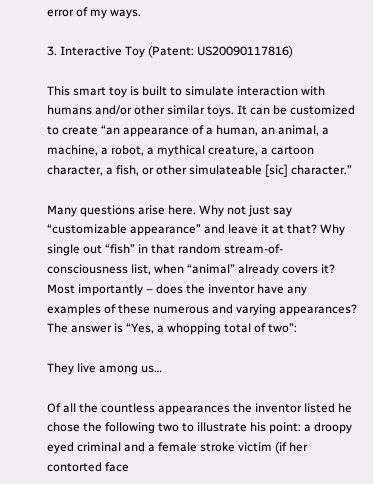error of my ways.

3. Interactive Toy (Patent: US20090117816)

This smart toy is built to simulate interaction with humans and/or other similar toys. It can be customized to create “an appearance of a human, an animal, a machine, a robot, a mythical creature, a cartoon character, a fish, or other simulateable [sic] character.”

Many questions arise here. Why not just say “customizable appearance” and leave it at that? Why single out “fish” in that random stream-of-consciousness list, when “animal” already covers it? Most importantly – does the inventor have any examples of these numerous and varying appearances? The answer is “Yes, a whopping total of two”:

They live among us…

Of all the countless appearances the inventor listed he chose the following two to illustrate his point: a droopy eyed criminal and a female stroke victim (if her contorted face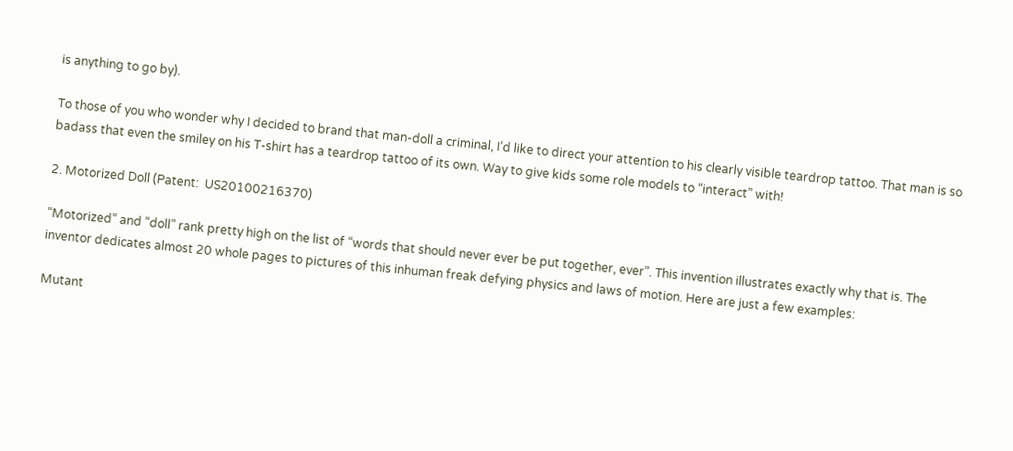is anything to go by).

To those of you who wonder why I decided to brand that man-doll a criminal, I’d like to direct your attention to his clearly visible teardrop tattoo. That man is so badass that even the smiley on his T-shirt has a teardrop tattoo of its own. Way to give kids some role models to “interact” with!

2. Motorized Doll (Patent:  US20100216370)

“Motorized” and “doll” rank pretty high on the list of “words that should never ever be put together, ever”. This invention illustrates exactly why that is. The inventor dedicates almost 20 whole pages to pictures of this inhuman freak defying physics and laws of motion. Here are just a few examples:

Mutant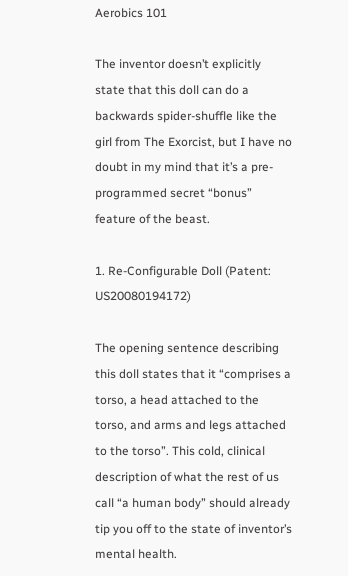Aerobics 101

The inventor doesn’t explicitly state that this doll can do a backwards spider-shuffle like the girl from The Exorcist, but I have no doubt in my mind that it’s a pre-programmed secret “bonus” feature of the beast.

1. Re-Configurable Doll (Patent: US20080194172)

The opening sentence describing this doll states that it “comprises a torso, a head attached to the torso, and arms and legs attached to the torso”. This cold, clinical description of what the rest of us call “a human body” should already tip you off to the state of inventor’s mental health.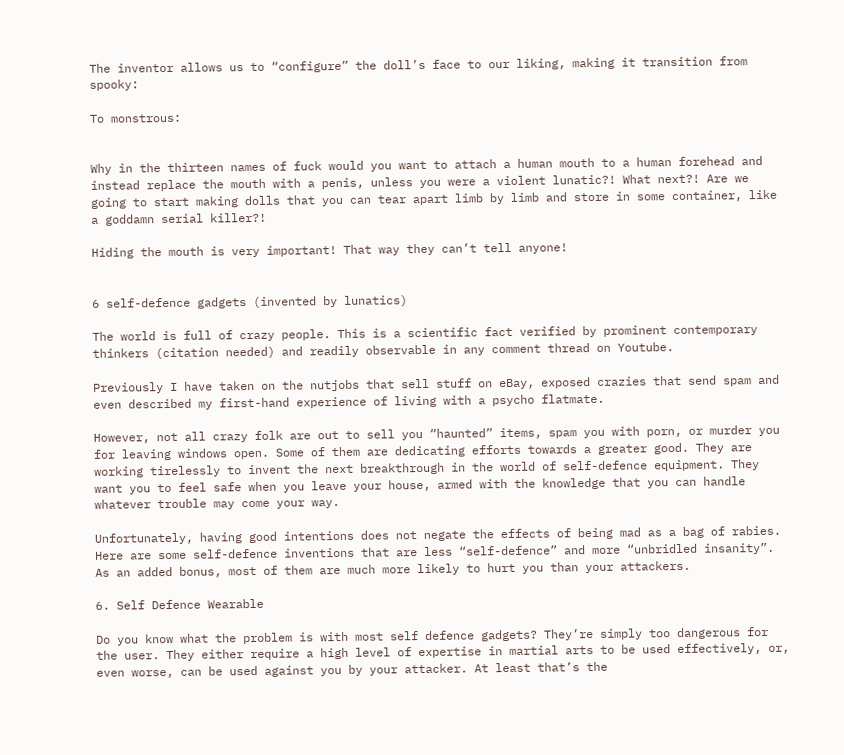The inventor allows us to “configure” the doll’s face to our liking, making it transition from spooky:

To monstrous:


Why in the thirteen names of fuck would you want to attach a human mouth to a human forehead and instead replace the mouth with a penis, unless you were a violent lunatic?! What next?! Are we going to start making dolls that you can tear apart limb by limb and store in some container, like a goddamn serial killer?!

Hiding the mouth is very important! That way they can’t tell anyone!


6 self-defence gadgets (invented by lunatics)

The world is full of crazy people. This is a scientific fact verified by prominent contemporary thinkers (citation needed) and readily observable in any comment thread on Youtube.

Previously I have taken on the nutjobs that sell stuff on eBay, exposed crazies that send spam and even described my first-hand experience of living with a psycho flatmate.

However, not all crazy folk are out to sell you “haunted” items, spam you with porn, or murder you for leaving windows open. Some of them are dedicating efforts towards a greater good. They are working tirelessly to invent the next breakthrough in the world of self-defence equipment. They want you to feel safe when you leave your house, armed with the knowledge that you can handle whatever trouble may come your way.

Unfortunately, having good intentions does not negate the effects of being mad as a bag of rabies. Here are some self-defence inventions that are less “self-defence” and more “unbridled insanity”. As an added bonus, most of them are much more likely to hurt you than your attackers.

6. Self Defence Wearable

Do you know what the problem is with most self defence gadgets? They’re simply too dangerous for the user. They either require a high level of expertise in martial arts to be used effectively, or, even worse, can be used against you by your attacker. At least that’s the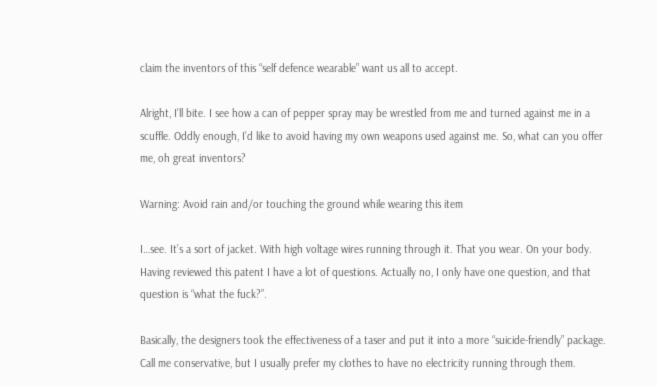claim the inventors of this “self defence wearable” want us all to accept.

Alright, I’ll bite. I see how a can of pepper spray may be wrestled from me and turned against me in a scuffle. Oddly enough, I’d like to avoid having my own weapons used against me. So, what can you offer me, oh great inventors?

Warning: Avoid rain and/or touching the ground while wearing this item

I…see. It’s a sort of jacket. With high voltage wires running through it. That you wear. On your body. Having reviewed this patent I have a lot of questions. Actually no, I only have one question, and that question is “what the fuck?”.

Basically, the designers took the effectiveness of a taser and put it into a more “suicide-friendly” package. Call me conservative, but I usually prefer my clothes to have no electricity running through them.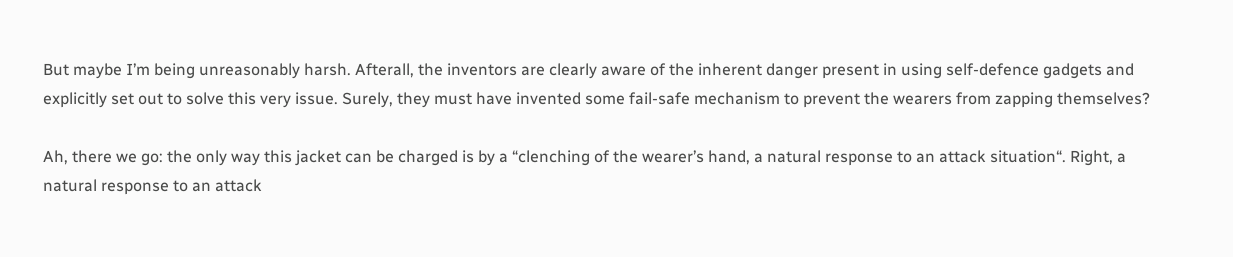But maybe I’m being unreasonably harsh. Afterall, the inventors are clearly aware of the inherent danger present in using self-defence gadgets and explicitly set out to solve this very issue. Surely, they must have invented some fail-safe mechanism to prevent the wearers from zapping themselves?

Ah, there we go: the only way this jacket can be charged is by a “clenching of the wearer’s hand, a natural response to an attack situation“. Right, a natural response to an attack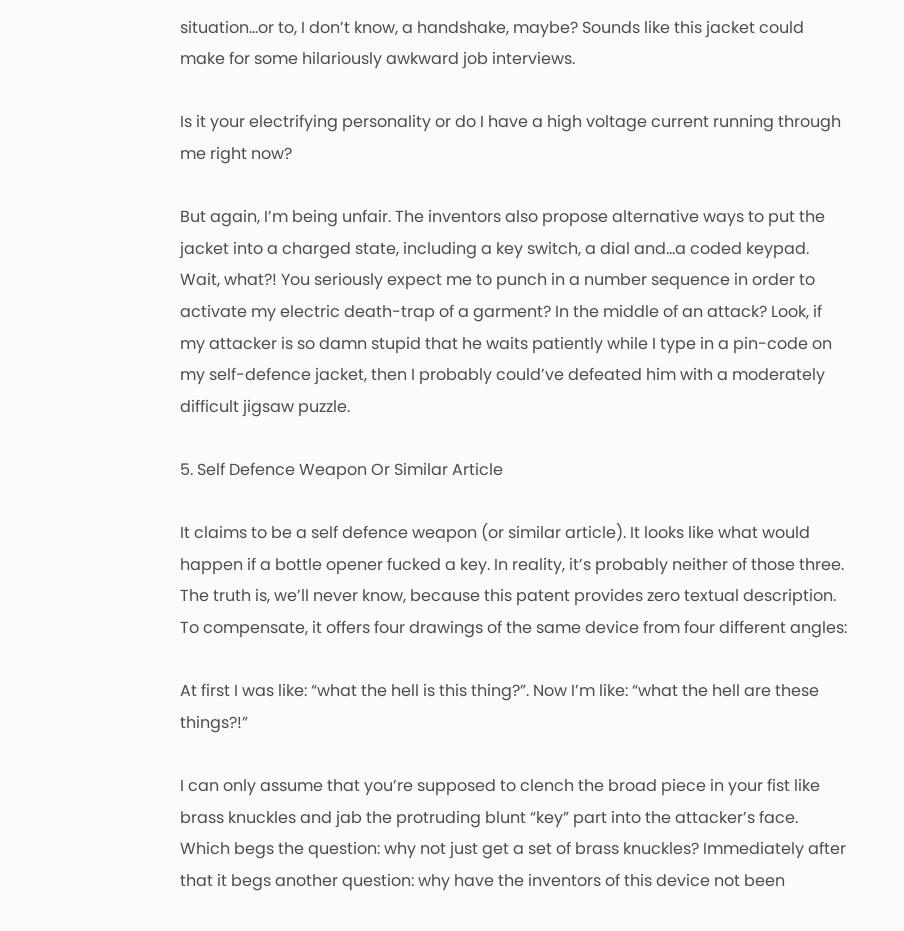situation…or to, I don’t know, a handshake, maybe? Sounds like this jacket could make for some hilariously awkward job interviews.

Is it your electrifying personality or do I have a high voltage current running through me right now?

But again, I’m being unfair. The inventors also propose alternative ways to put the jacket into a charged state, including a key switch, a dial and…a coded keypad. Wait, what?! You seriously expect me to punch in a number sequence in order to activate my electric death-trap of a garment? In the middle of an attack? Look, if my attacker is so damn stupid that he waits patiently while I type in a pin-code on my self-defence jacket, then I probably could’ve defeated him with a moderately difficult jigsaw puzzle.

5. Self Defence Weapon Or Similar Article

It claims to be a self defence weapon (or similar article). It looks like what would happen if a bottle opener fucked a key. In reality, it’s probably neither of those three. The truth is, we’ll never know, because this patent provides zero textual description. To compensate, it offers four drawings of the same device from four different angles:

At first I was like: “what the hell is this thing?”. Now I’m like: “what the hell are these things?!”

I can only assume that you’re supposed to clench the broad piece in your fist like brass knuckles and jab the protruding blunt “key” part into the attacker’s face. Which begs the question: why not just get a set of brass knuckles? Immediately after that it begs another question: why have the inventors of this device not been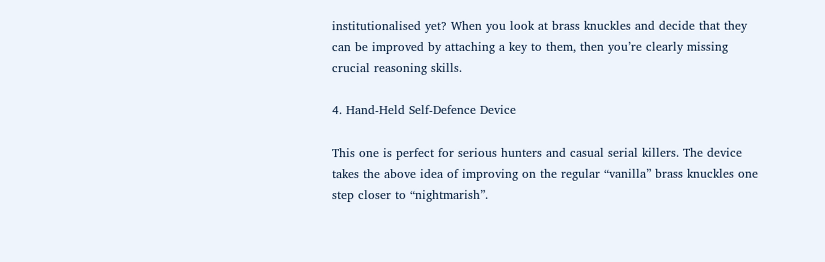institutionalised yet? When you look at brass knuckles and decide that they can be improved by attaching a key to them, then you’re clearly missing crucial reasoning skills.

4. Hand-Held Self-Defence Device

This one is perfect for serious hunters and casual serial killers. The device takes the above idea of improving on the regular “vanilla” brass knuckles one step closer to “nightmarish”.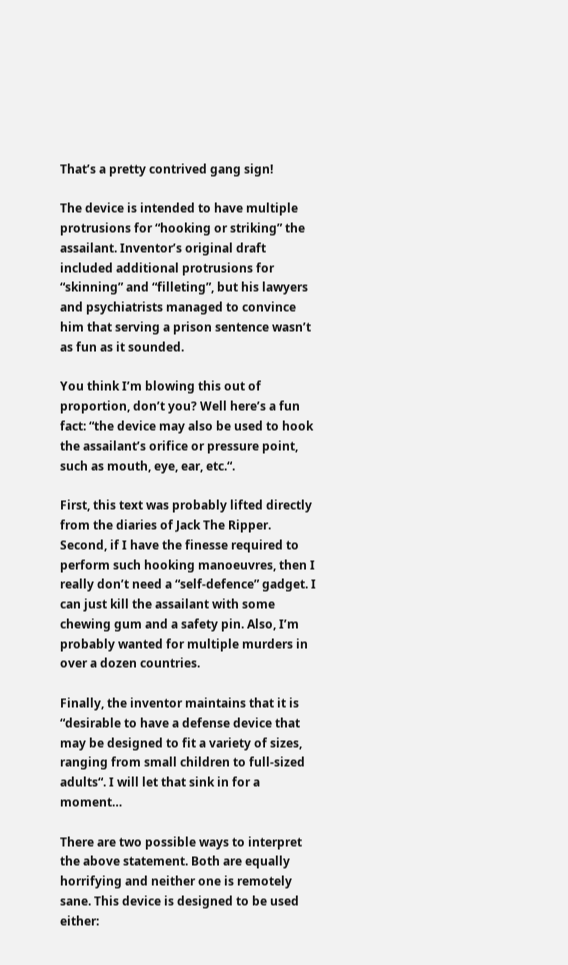That’s a pretty contrived gang sign!

The device is intended to have multiple protrusions for “hooking or striking” the assailant. Inventor’s original draft included additional protrusions for “skinning” and “filleting”, but his lawyers and psychiatrists managed to convince him that serving a prison sentence wasn’t as fun as it sounded.

You think I’m blowing this out of proportion, don’t you? Well here’s a fun fact: “the device may also be used to hook the assailant’s orifice or pressure point, such as mouth, eye, ear, etc.“.

First, this text was probably lifted directly from the diaries of Jack The Ripper. Second, if I have the finesse required to perform such hooking manoeuvres, then I really don’t need a “self-defence” gadget. I can just kill the assailant with some chewing gum and a safety pin. Also, I’m probably wanted for multiple murders in over a dozen countries.

Finally, the inventor maintains that it is “desirable to have a defense device that may be designed to fit a variety of sizes, ranging from small children to full-sized adults“. I will let that sink in for a moment…

There are two possible ways to interpret the above statement. Both are equally horrifying and neither one is remotely sane. This device is designed to be used either: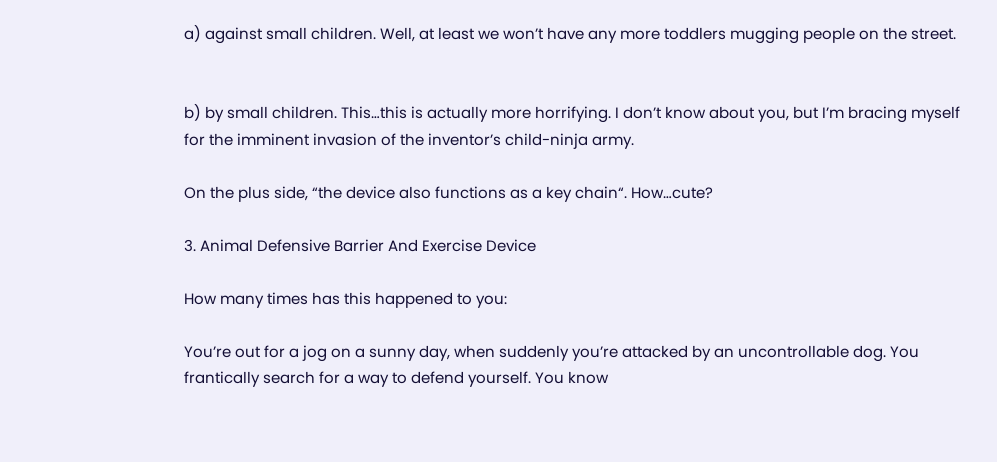a) against small children. Well, at least we won’t have any more toddlers mugging people on the street.


b) by small children. This…this is actually more horrifying. I don’t know about you, but I’m bracing myself for the imminent invasion of the inventor’s child-ninja army.

On the plus side, “the device also functions as a key chain“. How…cute?

3. Animal Defensive Barrier And Exercise Device

How many times has this happened to you:

You’re out for a jog on a sunny day, when suddenly you’re attacked by an uncontrollable dog. You frantically search for a way to defend yourself. You know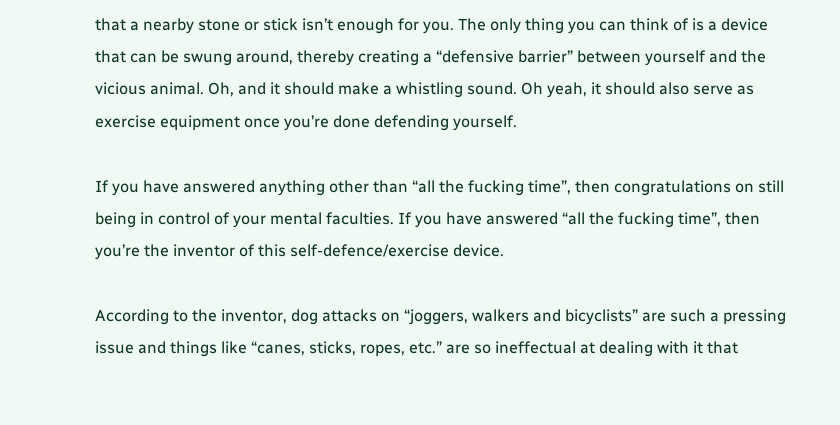that a nearby stone or stick isn’t enough for you. The only thing you can think of is a device that can be swung around, thereby creating a “defensive barrier” between yourself and the vicious animal. Oh, and it should make a whistling sound. Oh yeah, it should also serve as exercise equipment once you’re done defending yourself.

If you have answered anything other than “all the fucking time”, then congratulations on still being in control of your mental faculties. If you have answered “all the fucking time”, then you’re the inventor of this self-defence/exercise device.

According to the inventor, dog attacks on “joggers, walkers and bicyclists” are such a pressing issue and things like “canes, sticks, ropes, etc.” are so ineffectual at dealing with it that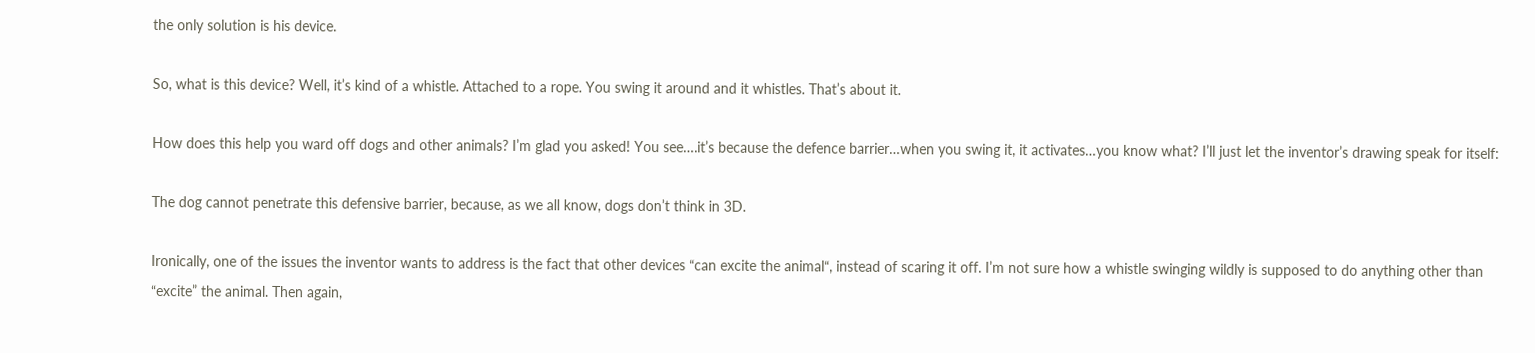the only solution is his device.

So, what is this device? Well, it’s kind of a whistle. Attached to a rope. You swing it around and it whistles. That’s about it.

How does this help you ward off dogs and other animals? I’m glad you asked! You see….it’s because the defence barrier…when you swing it, it activates…you know what? I’ll just let the inventor’s drawing speak for itself:

The dog cannot penetrate this defensive barrier, because, as we all know, dogs don’t think in 3D.

Ironically, one of the issues the inventor wants to address is the fact that other devices “can excite the animal“, instead of scaring it off. I’m not sure how a whistle swinging wildly is supposed to do anything other than “excite” the animal. Then again,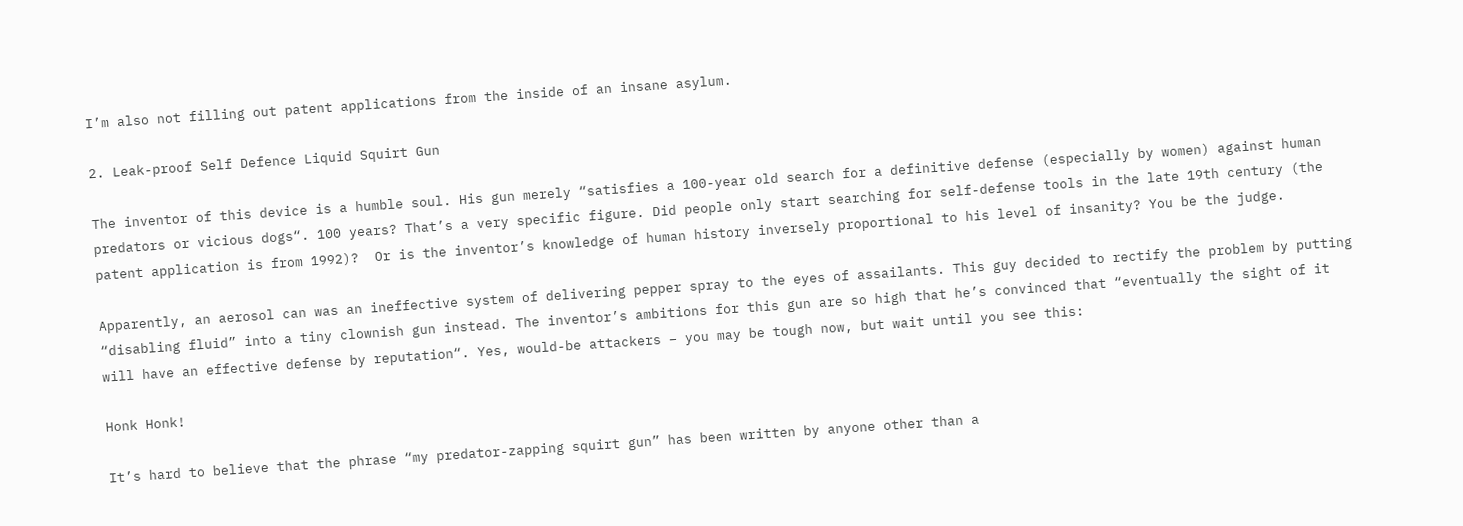I’m also not filling out patent applications from the inside of an insane asylum.

2. Leak-proof Self Defence Liquid Squirt Gun

The inventor of this device is a humble soul. His gun merely “satisfies a 100-year old search for a definitive defense (especially by women) against human predators or vicious dogs“. 100 years? That’s a very specific figure. Did people only start searching for self-defense tools in the late 19th century (the patent application is from 1992)?  Or is the inventor’s knowledge of human history inversely proportional to his level of insanity? You be the judge.

Apparently, an aerosol can was an ineffective system of delivering pepper spray to the eyes of assailants. This guy decided to rectify the problem by putting “disabling fluid” into a tiny clownish gun instead. The inventor’s ambitions for this gun are so high that he’s convinced that “eventually the sight of it will have an effective defense by reputation“. Yes, would-be attackers – you may be tough now, but wait until you see this:

Honk Honk!

It’s hard to believe that the phrase “my predator-zapping squirt gun” has been written by anyone other than a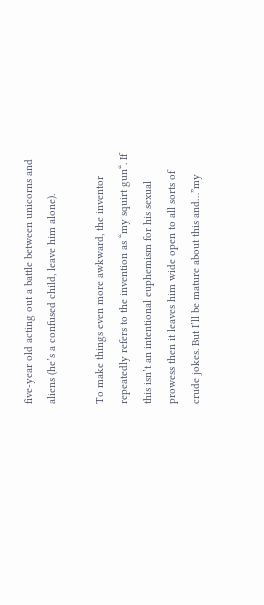five-year old acting out a battle between unicorns and aliens (he’s a confused child, leave him alone).

To make things even more awkward, the inventor repeatedly refers to the invention as “my squirt gun“. If this isn’t an intentional euphemism for his sexual prowess then it leaves him wide open to all sorts of crude jokes. But I’ll be mature about this and…”my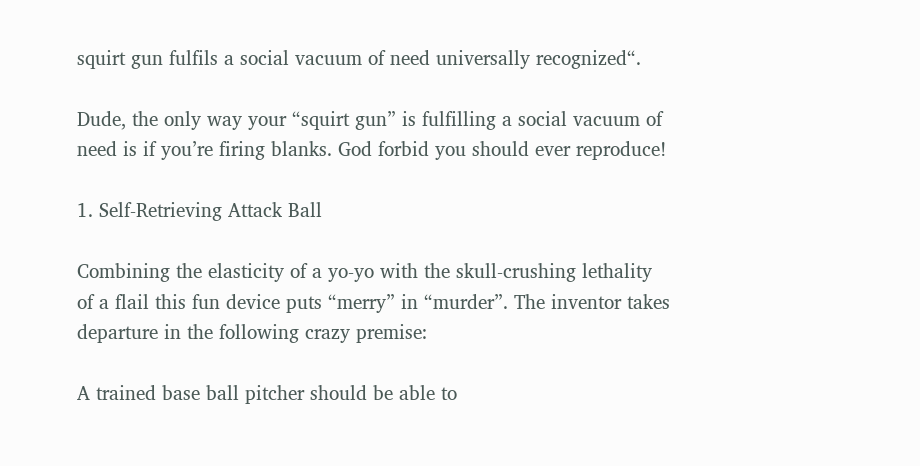squirt gun fulfils a social vacuum of need universally recognized“.

Dude, the only way your “squirt gun” is fulfilling a social vacuum of need is if you’re firing blanks. God forbid you should ever reproduce!

1. Self-Retrieving Attack Ball

Combining the elasticity of a yo-yo with the skull-crushing lethality of a flail this fun device puts “merry” in “murder”. The inventor takes departure in the following crazy premise:

A trained base ball pitcher should be able to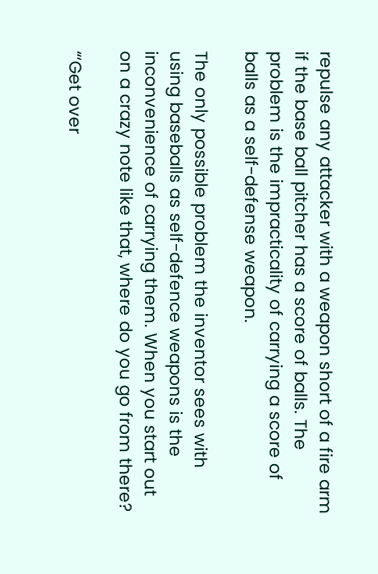repulse any attacker with a weapon short of a fire arm if the base ball pitcher has a score of balls. The problem is the impracticality of carrying a score of balls as a self-defense weapon.

The only possible problem the inventor sees with using baseballs as self-defence weapons is the inconvenience of carrying them. When you start out on a crazy note like that, where do you go from there?

“‘Get over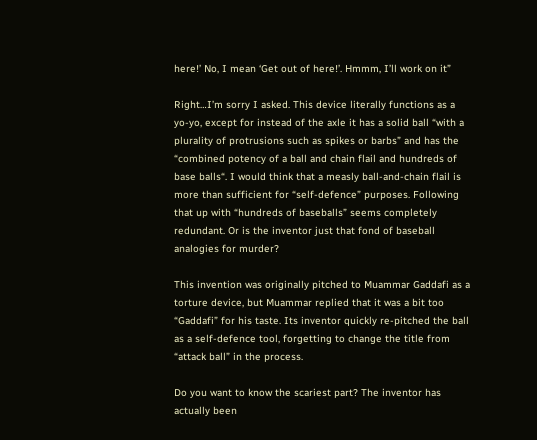here!’ No, I mean ‘Get out of here!’. Hmmm, I’ll work on it”

Right…I’m sorry I asked. This device literally functions as a yo-yo, except for instead of the axle it has a solid ball “with a plurality of protrusions such as spikes or barbs” and has the “combined potency of a ball and chain flail and hundreds of base balls“. I would think that a measly ball-and-chain flail is more than sufficient for “self-defence” purposes. Following that up with “hundreds of baseballs” seems completely redundant. Or is the inventor just that fond of baseball analogies for murder?

This invention was originally pitched to Muammar Gaddafi as a torture device, but Muammar replied that it was a bit too “Gaddafi” for his taste. Its inventor quickly re-pitched the ball as a self-defence tool, forgetting to change the title from “attack ball” in the process.

Do you want to know the scariest part? The inventor has actually been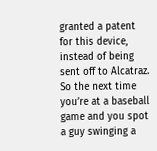granted a patent for this device, instead of being sent off to Alcatraz. So the next time you’re at a baseball game and you spot a guy swinging a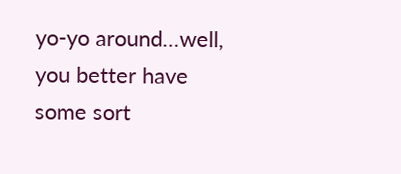yo-yo around…well, you better have some sort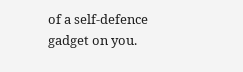of a self-defence gadget on you.